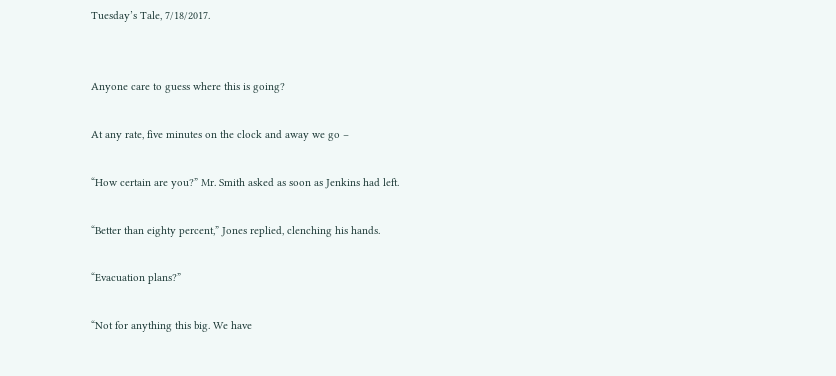Tuesday’s Tale, 7/18/2017.


Anyone care to guess where this is going?

At any rate, five minutes on the clock and away we go –

“How certain are you?” Mr. Smith asked as soon as Jenkins had left.

“Better than eighty percent,” Jones replied, clenching his hands.

“Evacuation plans?”

“Not for anything this big. We have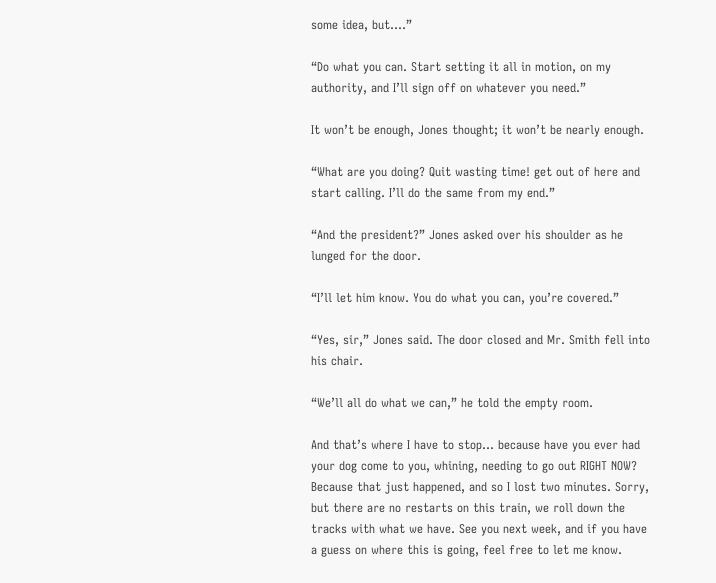some idea, but….”

“Do what you can. Start setting it all in motion, on my authority, and I’ll sign off on whatever you need.”

It won’t be enough, Jones thought; it won’t be nearly enough.

“What are you doing? Quit wasting time! get out of here and start calling. I’ll do the same from my end.”

“And the president?” Jones asked over his shoulder as he lunged for the door.

“I’ll let him know. You do what you can, you’re covered.”

“Yes, sir,” Jones said. The door closed and Mr. Smith fell into his chair.

“We’ll all do what we can,” he told the empty room.

And that’s where I have to stop… because have you ever had your dog come to you, whining, needing to go out RIGHT NOW? Because that just happened, and so I lost two minutes. Sorry, but there are no restarts on this train, we roll down the tracks with what we have. See you next week, and if you have a guess on where this is going, feel free to let me know.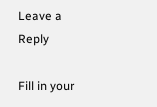Leave a Reply

Fill in your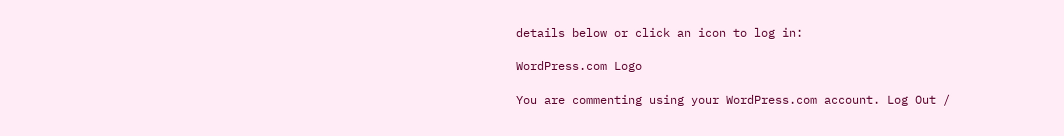details below or click an icon to log in:

WordPress.com Logo

You are commenting using your WordPress.com account. Log Out /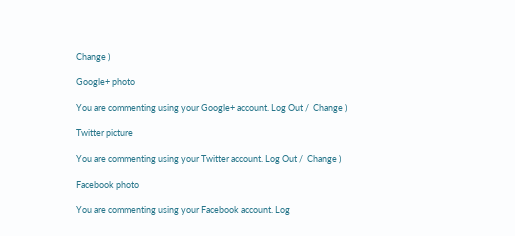Change )

Google+ photo

You are commenting using your Google+ account. Log Out /  Change )

Twitter picture

You are commenting using your Twitter account. Log Out /  Change )

Facebook photo

You are commenting using your Facebook account. Log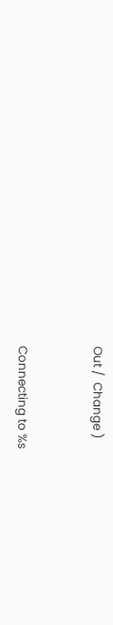Out /  Change )


Connecting to %s